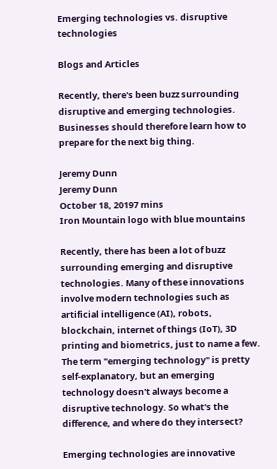Emerging technologies vs. disruptive technologies

Blogs and Articles

Recently, there's been buzz surrounding disruptive and emerging technologies. Businesses should therefore learn how to prepare for the next big thing.

Jeremy Dunn
Jeremy Dunn
October 18, 20197 mins
Iron Mountain logo with blue mountains

Recently, there has been a lot of buzz surrounding emerging and disruptive technologies. Many of these innovations involve modern technologies such as artificial intelligence (AI), robots, blockchain, internet of things (IoT), 3D printing and biometrics, just to name a few. The term "emerging technology" is pretty self-explanatory, but an emerging technology doesn't always become a disruptive technology. So what's the difference, and where do they intersect?

Emerging technologies are innovative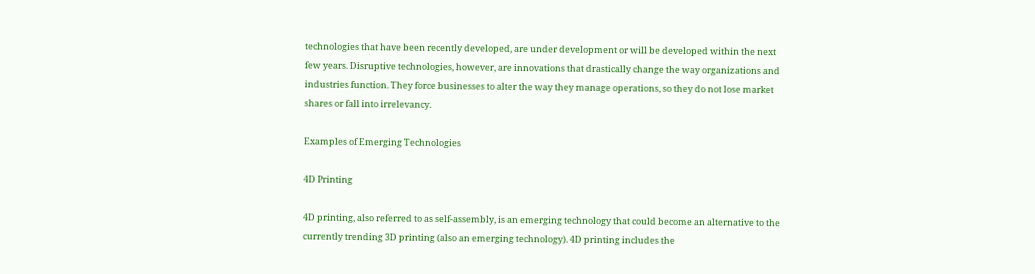technologies that have been recently developed, are under development or will be developed within the next few years. Disruptive technologies, however, are innovations that drastically change the way organizations and industries function. They force businesses to alter the way they manage operations, so they do not lose market shares or fall into irrelevancy.

Examples of Emerging Technologies

4D Printing

4D printing, also referred to as self-assembly, is an emerging technology that could become an alternative to the currently trending 3D printing (also an emerging technology). 4D printing includes the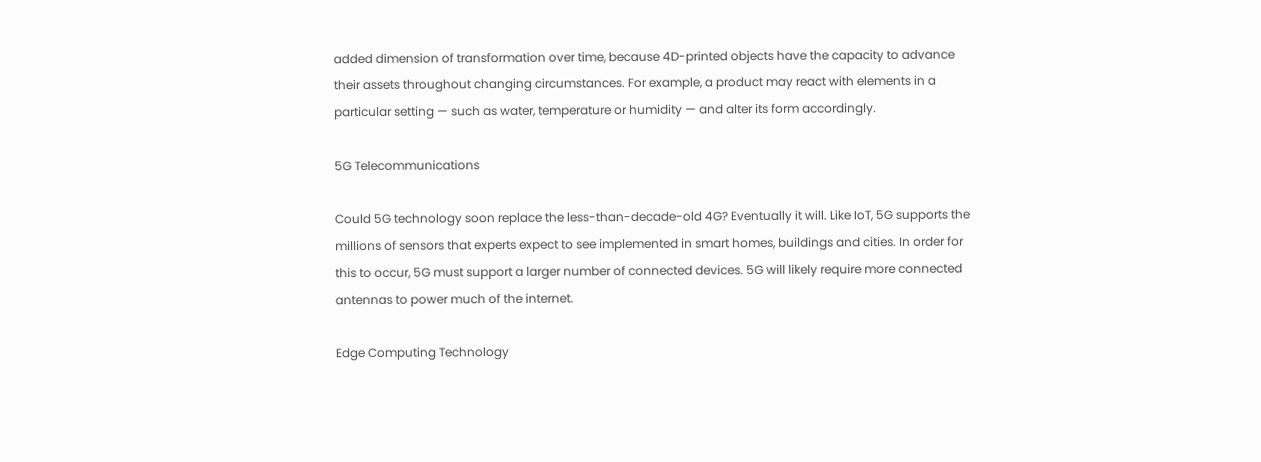added dimension of transformation over time, because 4D-printed objects have the capacity to advance their assets throughout changing circumstances. For example, a product may react with elements in a particular setting — such as water, temperature or humidity — and alter its form accordingly.

5G Telecommunications

Could 5G technology soon replace the less-than-decade-old 4G? Eventually it will. Like IoT, 5G supports the millions of sensors that experts expect to see implemented in smart homes, buildings and cities. In order for this to occur, 5G must support a larger number of connected devices. 5G will likely require more connected antennas to power much of the internet.

Edge Computing Technology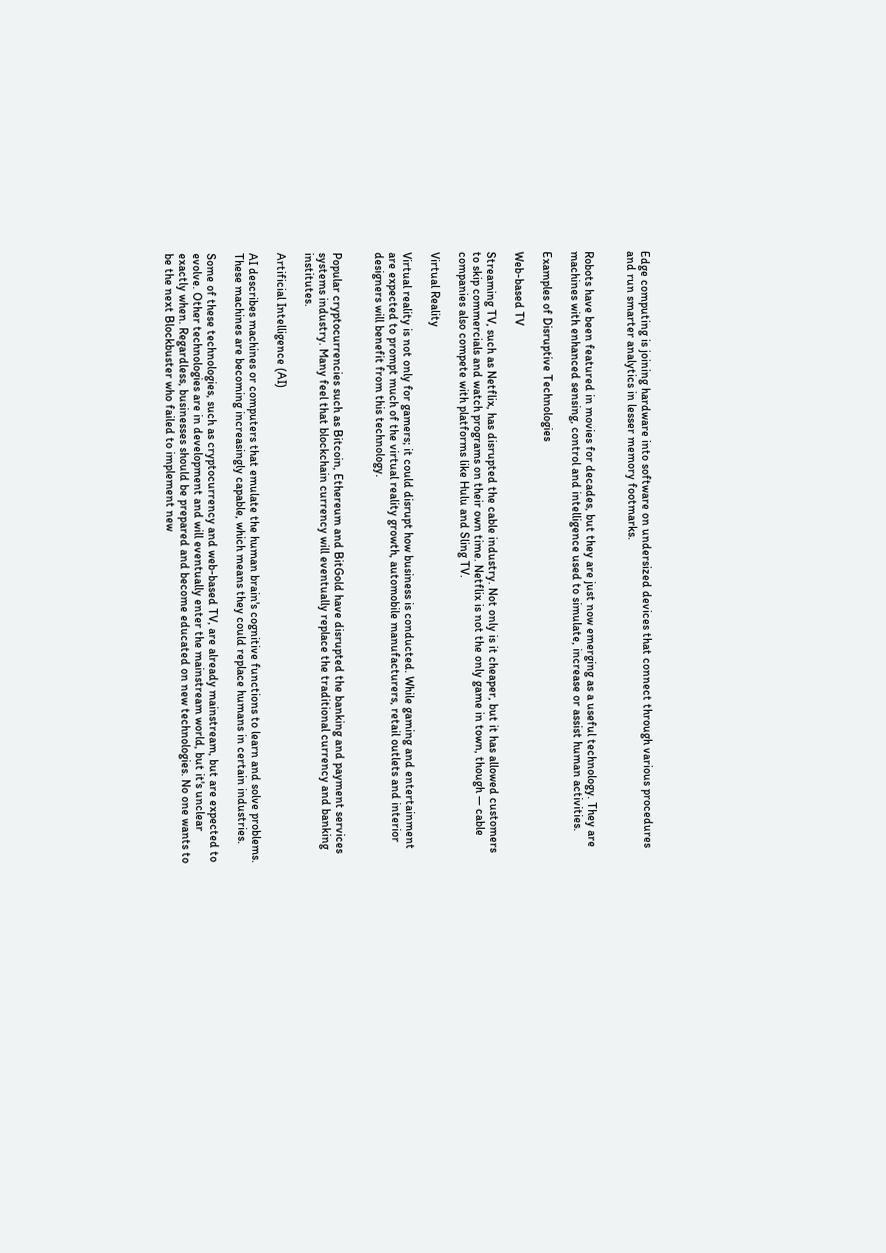Edge computing is joining hardware into software on undersized devices that connect through various procedures and run smarter analytics in lesser memory footmarks.


Robots have been featured in movies for decades, but they are just now emerging as a useful technology. They are machines with enhanced sensing, control and intelligence used to simulate, increase or assist human activities.

Examples of Disruptive Technologies

Web-based TV

Streaming TV, such as Netflix, has disrupted the cable industry. Not only is it cheaper, but it has allowed customers to skip commercials and watch programs on their own time. Netflix is not the only game in town, though — cable companies also compete with platforms like Hulu and Sling TV.

Virtual Reality

Virtual reality is not only for gamers; it could disrupt how business is conducted. While gaming and entertainment are expected to prompt much of the virtual reality growth, automobile manufacturers, retail outlets and interior designers will benefit from this technology.


Popular cryptocurrencies such as Bitcoin, Ethereum and BitGold have disrupted the banking and payment services systems industry. Many feel that blockchain currency will eventually replace the traditional currency and banking institutes.

Artificial Intelligence (AI)

AI describes machines or computers that emulate the human brain's cognitive functions to learn and solve problems. These machines are becoming increasingly capable, which means they could replace humans in certain industries.

Some of these technologies, such as cryptocurrency and web-based TV, are already mainstream, but are expected to evolve. Other technologies are in development and will eventually enter the mainstream world, but it's unclear exactly when. Regardless, businesses should be prepared and become educated on new technologies. No one wants to be the next Blockbuster who failed to implement new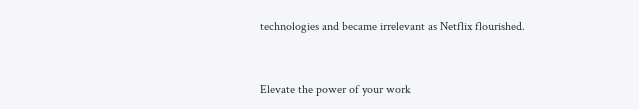technologies and became irrelevant as Netflix flourished.


Elevate the power of your work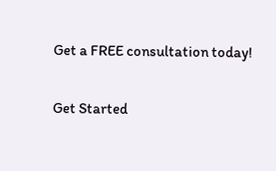Get a FREE consultation today!

Get Started